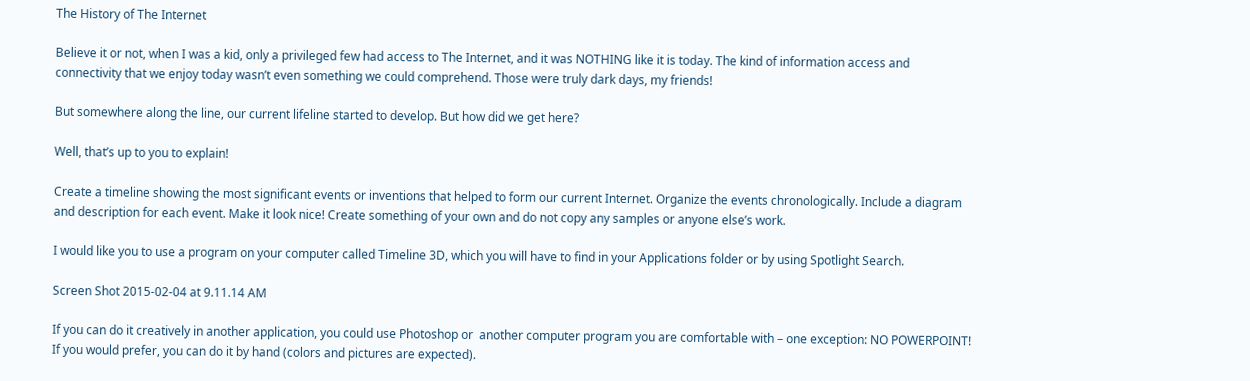The History of The Internet

Believe it or not, when I was a kid, only a privileged few had access to The Internet, and it was NOTHING like it is today. The kind of information access and connectivity that we enjoy today wasn’t even something we could comprehend. Those were truly dark days, my friends!

But somewhere along the line, our current lifeline started to develop. But how did we get here?

Well, that’s up to you to explain!

Create a timeline showing the most significant events or inventions that helped to form our current Internet. Organize the events chronologically. Include a diagram and description for each event. Make it look nice! Create something of your own and do not copy any samples or anyone else’s work.

I would like you to use a program on your computer called Timeline 3D, which you will have to find in your Applications folder or by using Spotlight Search.

Screen Shot 2015-02-04 at 9.11.14 AM

If you can do it creatively in another application, you could use Photoshop or  another computer program you are comfortable with – one exception: NO POWERPOINT! If you would prefer, you can do it by hand (colors and pictures are expected).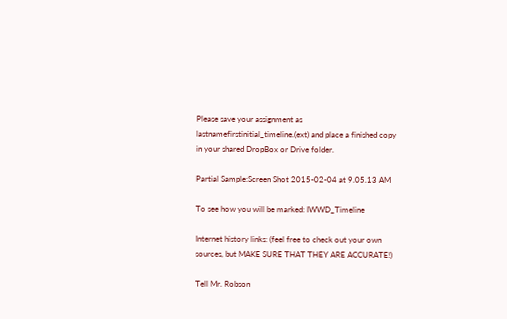Please save your assignment as lastnamefirstinitial_timeline.(ext) and place a finished copy in your shared DropBox or Drive folder.

Partial Sample:Screen Shot 2015-02-04 at 9.05.13 AM

To see how you will be marked: IWWD_Timeline

Internet history links: (feel free to check out your own sources, but MAKE SURE THAT THEY ARE ACCURATE!)

Tell Mr. Robson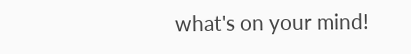what's on your mind!